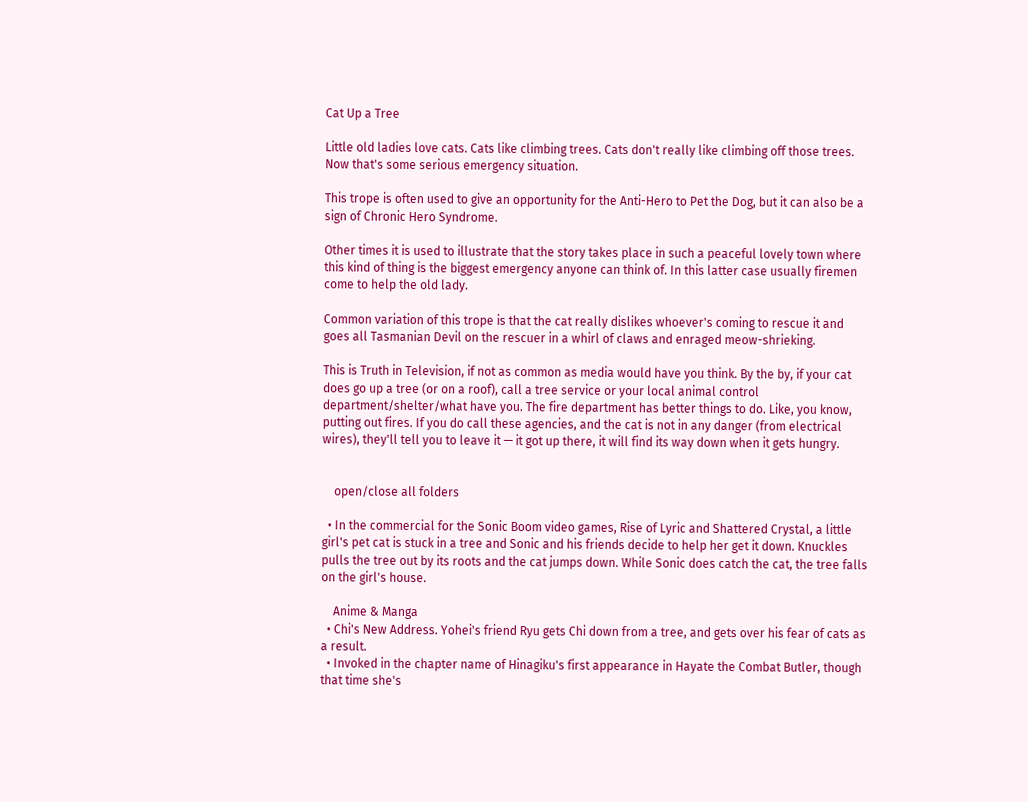Cat Up a Tree

Little old ladies love cats. Cats like climbing trees. Cats don't really like climbing off those trees. Now that's some serious emergency situation.

This trope is often used to give an opportunity for the Anti-Hero to Pet the Dog, but it can also be a sign of Chronic Hero Syndrome.

Other times it is used to illustrate that the story takes place in such a peaceful lovely town where this kind of thing is the biggest emergency anyone can think of. In this latter case usually firemen come to help the old lady.

Common variation of this trope is that the cat really dislikes whoever's coming to rescue it and goes all Tasmanian Devil on the rescuer in a whirl of claws and enraged meow-shrieking.

This is Truth in Television, if not as common as media would have you think. By the by, if your cat does go up a tree (or on a roof), call a tree service or your local animal control department/shelter/what have you. The fire department has better things to do. Like, you know, putting out fires. If you do call these agencies, and the cat is not in any danger (from electrical wires), they'll tell you to leave it — it got up there, it will find its way down when it gets hungry.


    open/close all folders

  • In the commercial for the Sonic Boom video games, Rise of Lyric and Shattered Crystal, a little girl's pet cat is stuck in a tree and Sonic and his friends decide to help her get it down. Knuckles pulls the tree out by its roots and the cat jumps down. While Sonic does catch the cat, the tree falls on the girl's house.

    Anime & Manga
  • Chi's New Address. Yohei's friend Ryu gets Chi down from a tree, and gets over his fear of cats as a result.
  • Invoked in the chapter name of Hinagiku's first appearance in Hayate the Combat Butler, though that time she's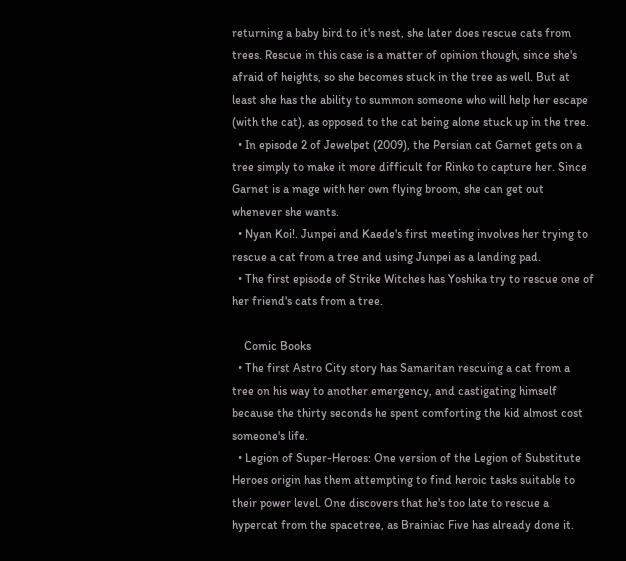returning a baby bird to it's nest, she later does rescue cats from trees. Rescue in this case is a matter of opinion though, since she's afraid of heights, so she becomes stuck in the tree as well. But at least she has the ability to summon someone who will help her escape (with the cat), as opposed to the cat being alone stuck up in the tree.
  • In episode 2 of Jewelpet (2009), the Persian cat Garnet gets on a tree simply to make it more difficult for Rinko to capture her. Since Garnet is a mage with her own flying broom, she can get out whenever she wants.
  • Nyan Koi!. Junpei and Kaede's first meeting involves her trying to rescue a cat from a tree and using Junpei as a landing pad.
  • The first episode of Strike Witches has Yoshika try to rescue one of her friend's cats from a tree.

    Comic Books
  • The first Astro City story has Samaritan rescuing a cat from a tree on his way to another emergency, and castigating himself because the thirty seconds he spent comforting the kid almost cost someone's life.
  • Legion of Super-Heroes: One version of the Legion of Substitute Heroes origin has them attempting to find heroic tasks suitable to their power level. One discovers that he's too late to rescue a hypercat from the spacetree, as Brainiac Five has already done it.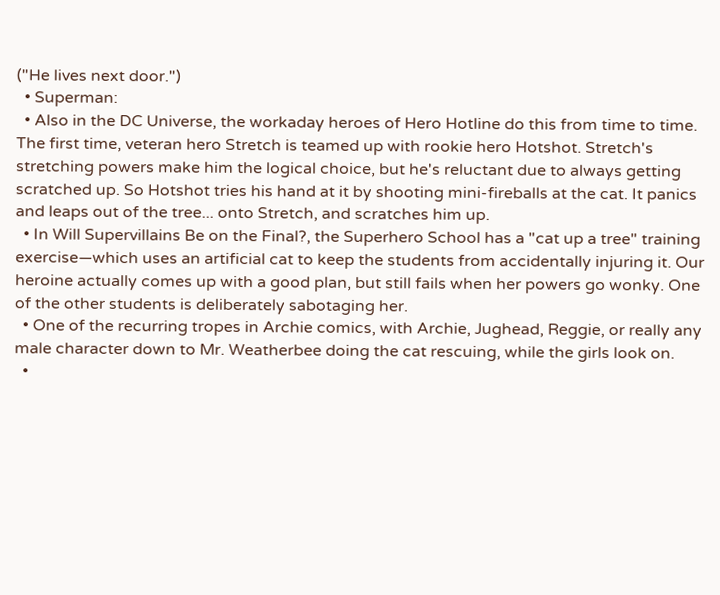("He lives next door.")
  • Superman:
  • Also in the DC Universe, the workaday heroes of Hero Hotline do this from time to time. The first time, veteran hero Stretch is teamed up with rookie hero Hotshot. Stretch's stretching powers make him the logical choice, but he's reluctant due to always getting scratched up. So Hotshot tries his hand at it by shooting mini-fireballs at the cat. It panics and leaps out of the tree... onto Stretch, and scratches him up.
  • In Will Supervillains Be on the Final?, the Superhero School has a "cat up a tree" training exercise—which uses an artificial cat to keep the students from accidentally injuring it. Our heroine actually comes up with a good plan, but still fails when her powers go wonky. One of the other students is deliberately sabotaging her.
  • One of the recurring tropes in Archie comics, with Archie, Jughead, Reggie, or really any male character down to Mr. Weatherbee doing the cat rescuing, while the girls look on.
  •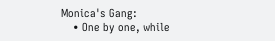Monica's Gang:
    • One by one, while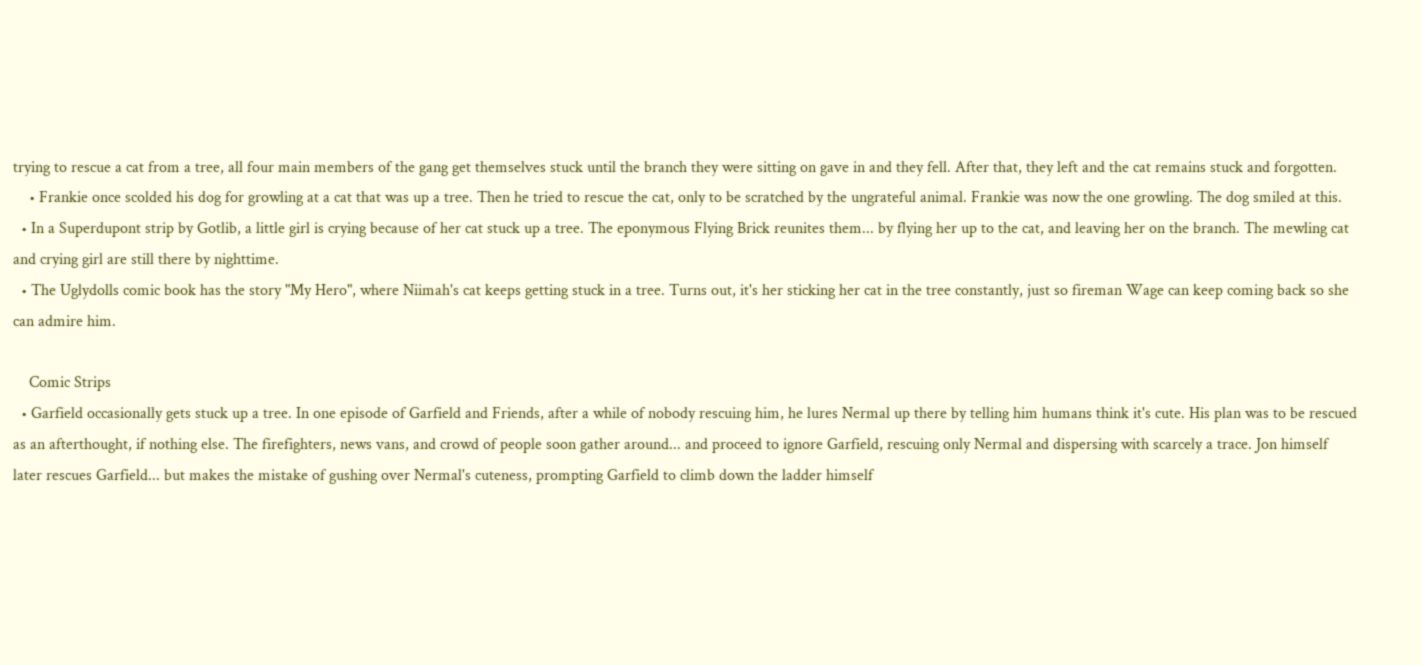trying to rescue a cat from a tree, all four main members of the gang get themselves stuck until the branch they were sitting on gave in and they fell. After that, they left and the cat remains stuck and forgotten.
    • Frankie once scolded his dog for growling at a cat that was up a tree. Then he tried to rescue the cat, only to be scratched by the ungrateful animal. Frankie was now the one growling. The dog smiled at this.
  • In a Superdupont strip by Gotlib, a little girl is crying because of her cat stuck up a tree. The eponymous Flying Brick reunites them... by flying her up to the cat, and leaving her on the branch. The mewling cat and crying girl are still there by nighttime.
  • The Uglydolls comic book has the story "My Hero", where Niimah's cat keeps getting stuck in a tree. Turns out, it's her sticking her cat in the tree constantly, just so fireman Wage can keep coming back so she can admire him.

    Comic Strips
  • Garfield occasionally gets stuck up a tree. In one episode of Garfield and Friends, after a while of nobody rescuing him, he lures Nermal up there by telling him humans think it's cute. His plan was to be rescued as an afterthought, if nothing else. The firefighters, news vans, and crowd of people soon gather around... and proceed to ignore Garfield, rescuing only Nermal and dispersing with scarcely a trace. Jon himself later rescues Garfield... but makes the mistake of gushing over Nermal's cuteness, prompting Garfield to climb down the ladder himself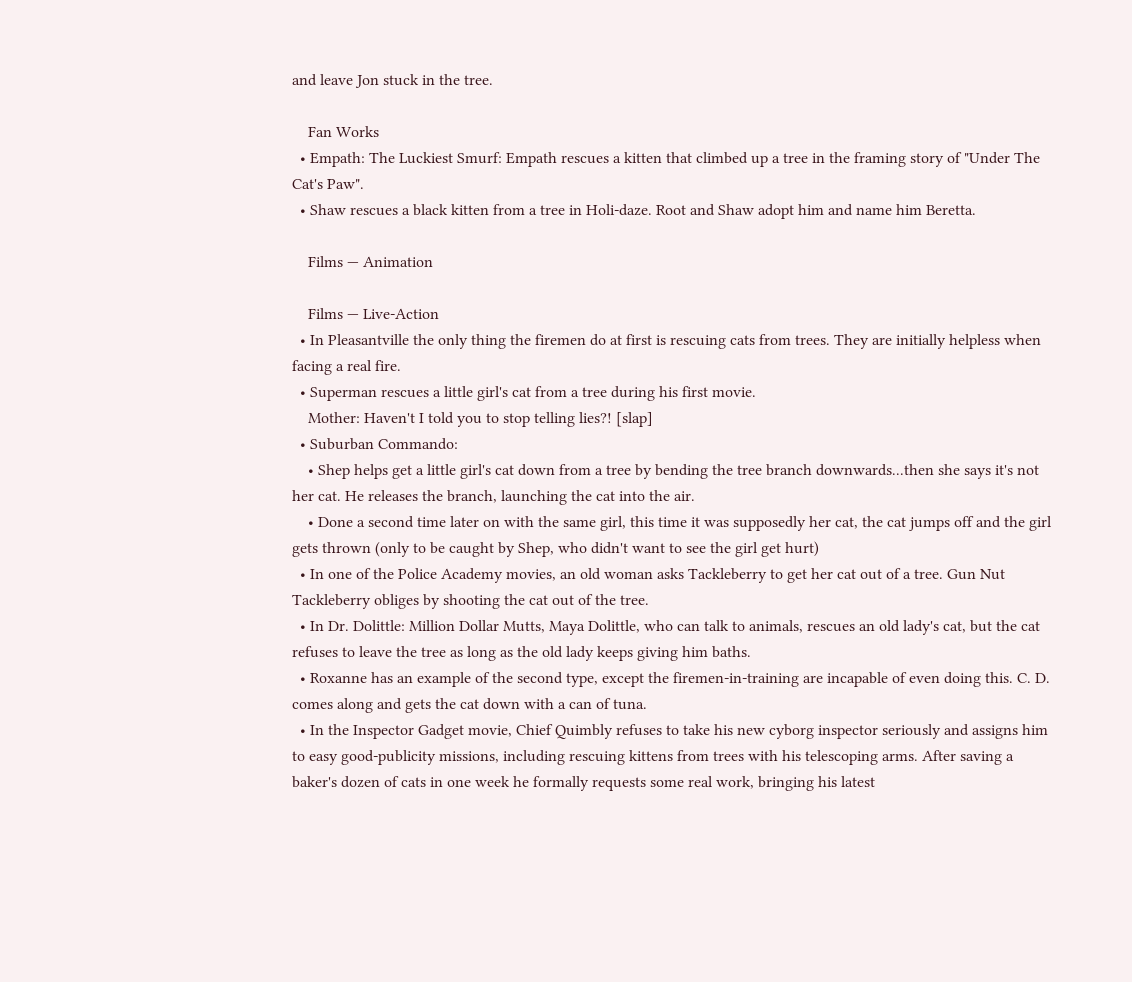and leave Jon stuck in the tree.

    Fan Works
  • Empath: The Luckiest Smurf: Empath rescues a kitten that climbed up a tree in the framing story of "Under The Cat's Paw".
  • Shaw rescues a black kitten from a tree in Holi-daze. Root and Shaw adopt him and name him Beretta.

    Films — Animation

    Films — Live-Action
  • In Pleasantville the only thing the firemen do at first is rescuing cats from trees. They are initially helpless when facing a real fire.
  • Superman rescues a little girl's cat from a tree during his first movie.
    Mother: Haven't I told you to stop telling lies?! [slap]
  • Suburban Commando:
    • Shep helps get a little girl's cat down from a tree by bending the tree branch downwards...then she says it's not her cat. He releases the branch, launching the cat into the air.
    • Done a second time later on with the same girl, this time it was supposedly her cat, the cat jumps off and the girl gets thrown (only to be caught by Shep, who didn't want to see the girl get hurt)
  • In one of the Police Academy movies, an old woman asks Tackleberry to get her cat out of a tree. Gun Nut Tackleberry obliges by shooting the cat out of the tree.
  • In Dr. Dolittle: Million Dollar Mutts, Maya Dolittle, who can talk to animals, rescues an old lady's cat, but the cat refuses to leave the tree as long as the old lady keeps giving him baths.
  • Roxanne has an example of the second type, except the firemen-in-training are incapable of even doing this. C. D. comes along and gets the cat down with a can of tuna.
  • In the Inspector Gadget movie, Chief Quimbly refuses to take his new cyborg inspector seriously and assigns him to easy good-publicity missions, including rescuing kittens from trees with his telescoping arms. After saving a baker's dozen of cats in one week he formally requests some real work, bringing his latest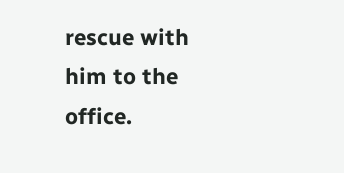rescue with him to the office.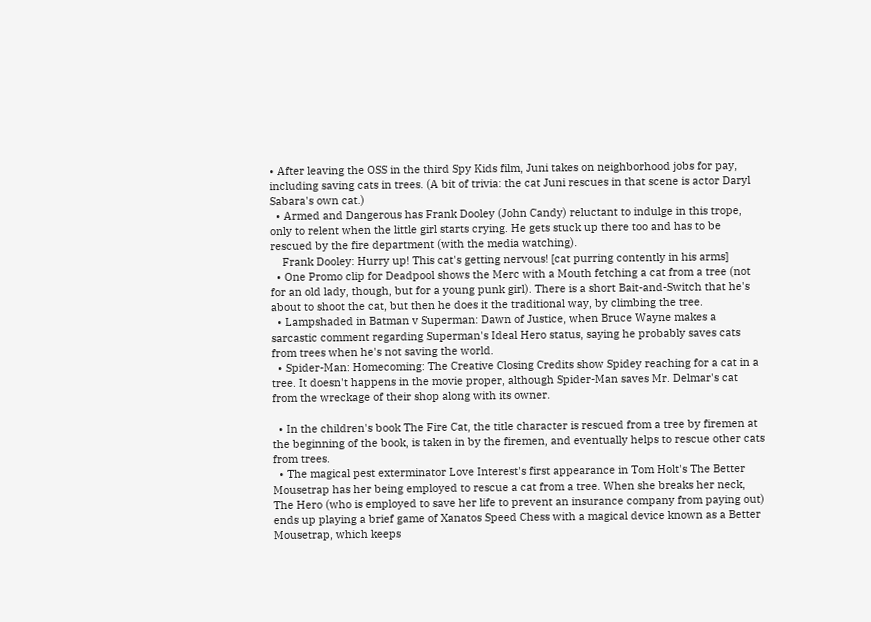• After leaving the OSS in the third Spy Kids film, Juni takes on neighborhood jobs for pay, including saving cats in trees. (A bit of trivia: the cat Juni rescues in that scene is actor Daryl Sabara's own cat.)
  • Armed and Dangerous has Frank Dooley (John Candy) reluctant to indulge in this trope, only to relent when the little girl starts crying. He gets stuck up there too and has to be rescued by the fire department (with the media watching).
    Frank Dooley: Hurry up! This cat's getting nervous! [cat purring contently in his arms]
  • One Promo clip for Deadpool shows the Merc with a Mouth fetching a cat from a tree (not for an old lady, though, but for a young punk girl). There is a short Bait-and-Switch that he's about to shoot the cat, but then he does it the traditional way, by climbing the tree.
  • Lampshaded in Batman v Superman: Dawn of Justice, when Bruce Wayne makes a sarcastic comment regarding Superman's Ideal Hero status, saying he probably saves cats from trees when he's not saving the world.
  • Spider-Man: Homecoming: The Creative Closing Credits show Spidey reaching for a cat in a tree. It doesn't happens in the movie proper, although Spider-Man saves Mr. Delmar's cat from the wreckage of their shop along with its owner.

  • In the children's book The Fire Cat, the title character is rescued from a tree by firemen at the beginning of the book, is taken in by the firemen, and eventually helps to rescue other cats from trees.
  • The magical pest exterminator Love Interest's first appearance in Tom Holt's The Better Mousetrap has her being employed to rescue a cat from a tree. When she breaks her neck, The Hero (who is employed to save her life to prevent an insurance company from paying out) ends up playing a brief game of Xanatos Speed Chess with a magical device known as a Better Mousetrap, which keeps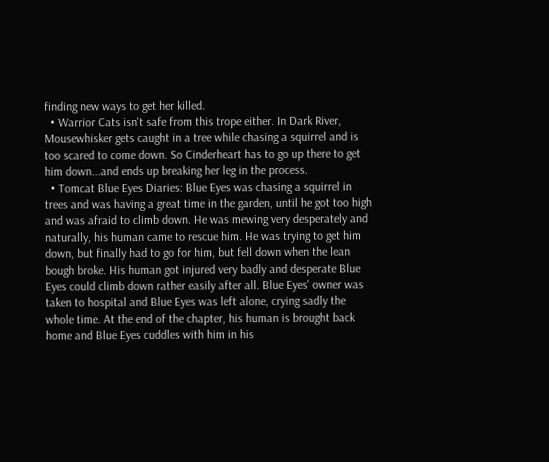finding new ways to get her killed.
  • Warrior Cats isn't safe from this trope either. In Dark River, Mousewhisker gets caught in a tree while chasing a squirrel and is too scared to come down. So Cinderheart has to go up there to get him down...and ends up breaking her leg in the process.
  • Tomcat Blue Eyes Diaries: Blue Eyes was chasing a squirrel in trees and was having a great time in the garden, until he got too high and was afraid to climb down. He was mewing very desperately and naturally, his human came to rescue him. He was trying to get him down, but finally had to go for him, but fell down when the lean bough broke. His human got injured very badly and desperate Blue Eyes could climb down rather easily after all. Blue Eyes' owner was taken to hospital and Blue Eyes was left alone, crying sadly the whole time. At the end of the chapter, his human is brought back home and Blue Eyes cuddles with him in his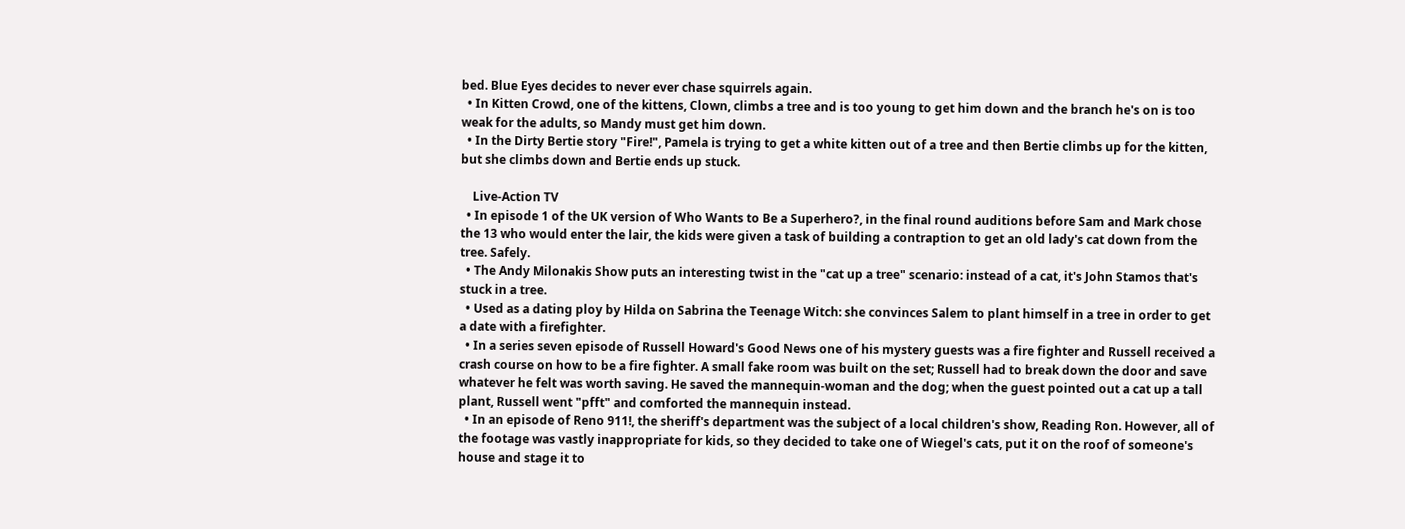bed. Blue Eyes decides to never ever chase squirrels again.
  • In Kitten Crowd, one of the kittens, Clown, climbs a tree and is too young to get him down and the branch he's on is too weak for the adults, so Mandy must get him down.
  • In the Dirty Bertie story "Fire!", Pamela is trying to get a white kitten out of a tree and then Bertie climbs up for the kitten, but she climbs down and Bertie ends up stuck.

    Live-Action TV
  • In episode 1 of the UK version of Who Wants to Be a Superhero?, in the final round auditions before Sam and Mark chose the 13 who would enter the lair, the kids were given a task of building a contraption to get an old lady's cat down from the tree. Safely.
  • The Andy Milonakis Show puts an interesting twist in the "cat up a tree" scenario: instead of a cat, it's John Stamos that's stuck in a tree.
  • Used as a dating ploy by Hilda on Sabrina the Teenage Witch: she convinces Salem to plant himself in a tree in order to get a date with a firefighter.
  • In a series seven episode of Russell Howard's Good News one of his mystery guests was a fire fighter and Russell received a crash course on how to be a fire fighter. A small fake room was built on the set; Russell had to break down the door and save whatever he felt was worth saving. He saved the mannequin-woman and the dog; when the guest pointed out a cat up a tall plant, Russell went "pfft" and comforted the mannequin instead.
  • In an episode of Reno 911!, the sheriff's department was the subject of a local children's show, Reading Ron. However, all of the footage was vastly inappropriate for kids, so they decided to take one of Wiegel's cats, put it on the roof of someone's house and stage it to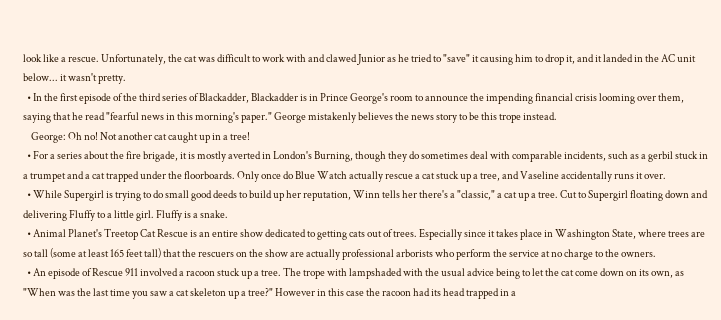look like a rescue. Unfortunately, the cat was difficult to work with and clawed Junior as he tried to "save" it causing him to drop it, and it landed in the AC unit below... it wasn't pretty.
  • In the first episode of the third series of Blackadder, Blackadder is in Prince George's room to announce the impending financial crisis looming over them, saying that he read "fearful news in this morning's paper." George mistakenly believes the news story to be this trope instead.
    George: Oh no! Not another cat caught up in a tree!
  • For a series about the fire brigade, it is mostly averted in London's Burning, though they do sometimes deal with comparable incidents, such as a gerbil stuck in a trumpet and a cat trapped under the floorboards. Only once do Blue Watch actually rescue a cat stuck up a tree, and Vaseline accidentally runs it over.
  • While Supergirl is trying to do small good deeds to build up her reputation, Winn tells her there's a "classic," a cat up a tree. Cut to Supergirl floating down and delivering Fluffy to a little girl. Fluffy is a snake.
  • Animal Planet's Treetop Cat Rescue is an entire show dedicated to getting cats out of trees. Especially since it takes place in Washington State, where trees are so tall (some at least 165 feet tall) that the rescuers on the show are actually professional arborists who perform the service at no charge to the owners.
  • An episode of Rescue 911 involved a racoon stuck up a tree. The trope with lampshaded with the usual advice being to let the cat come down on its own, as "When was the last time you saw a cat skeleton up a tree?" However in this case the racoon had its head trapped in a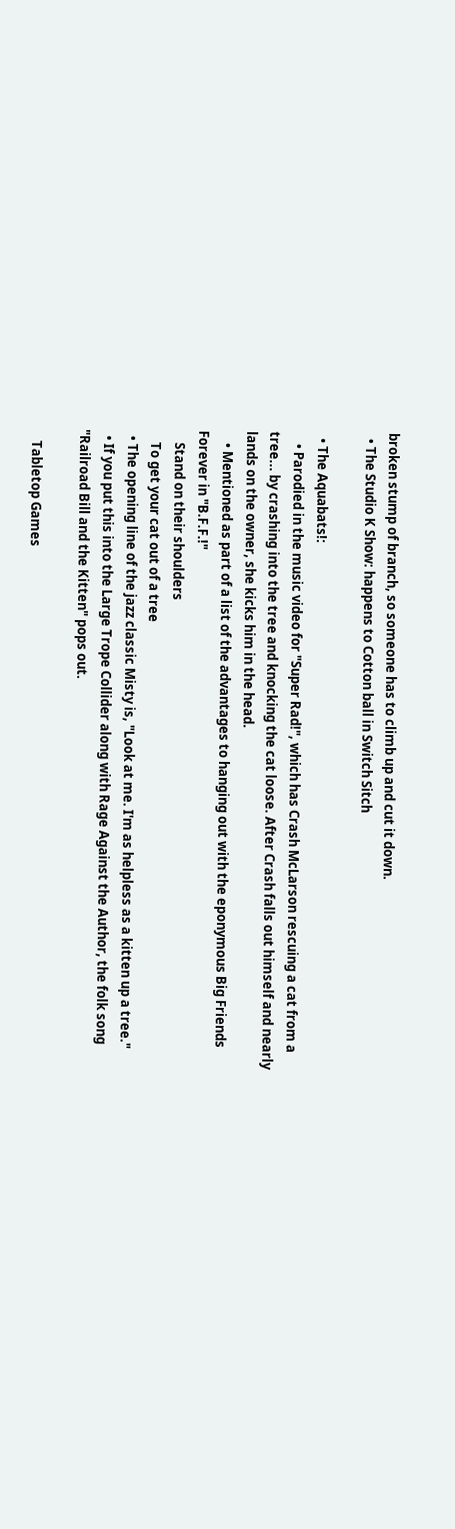broken stump of branch, so someone has to climb up and cut it down.
  • The Studio K Show: happens to Cotton ball in Switch Sitch

  • The Aquabats!:
    • Parodied in the music video for "Super Rad!", which has Crash McLarson rescuing a cat from a tree... by crashing into the tree and knocking the cat loose. After Crash falls out himself and nearly lands on the owner, she kicks him in the head.
    • Mentioned as part of a list of the advantages to hanging out with the eponymous Big Friends Forever in "B.F.F.!"
    Stand on their shoulders
    To get your cat out of a tree
  • The opening line of the jazz classic Misty is, "Look at me. I'm as helpless as a kitten up a tree."
  • If you put this into the Large Trope Collider along with Rage Against the Author, the folk song "Railroad Bill and the Kitten" pops out.

    Tabletop Games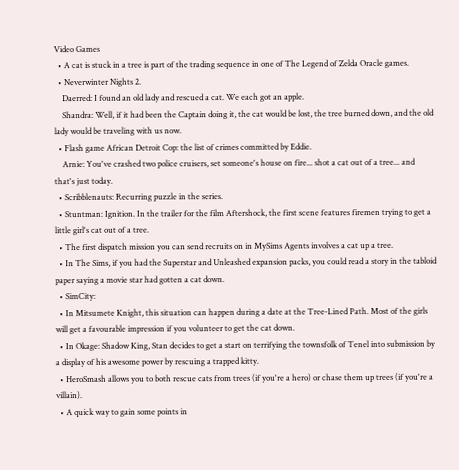Video Games
  • A cat is stuck in a tree is part of the trading sequence in one of The Legend of Zelda Oracle games.
  • Neverwinter Nights 2.
    Daerred: I found an old lady and rescued a cat. We each got an apple.
    Shandra: Well, if it had been the Captain doing it, the cat would be lost, the tree burned down, and the old lady would be traveling with us now.
  • Flash game African Detroit Cop: the list of crimes committed by Eddie.
    Arnie: You've crashed two police cruisers, set someone's house on fire... shot a cat out of a tree... and that's just today.
  • Scribblenauts: Recurring puzzle in the series.
  • Stuntman: Ignition. In the trailer for the film Aftershock, the first scene features firemen trying to get a little girl's cat out of a tree.
  • The first dispatch mission you can send recruits on in MySims Agents involves a cat up a tree.
  • In The Sims, if you had the Superstar and Unleashed expansion packs, you could read a story in the tabloid paper saying a movie star had gotten a cat down.
  • SimCity:
  • In Mitsumete Knight, this situation can happen during a date at the Tree-Lined Path. Most of the girls will get a favourable impression if you volunteer to get the cat down.
  • In Okage: Shadow King, Stan decides to get a start on terrifying the townsfolk of Tenel into submission by a display of his awesome power by rescuing a trapped kitty.
  • HeroSmash allows you to both rescue cats from trees (if you're a hero) or chase them up trees (if you're a villain).
  • A quick way to gain some points in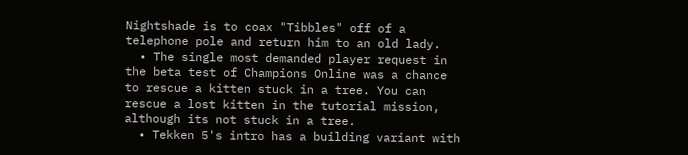Nightshade is to coax "Tibbles" off of a telephone pole and return him to an old lady.
  • The single most demanded player request in the beta test of Champions Online was a chance to rescue a kitten stuck in a tree. You can rescue a lost kitten in the tutorial mission, although its not stuck in a tree.
  • Tekken 5's intro has a building variant with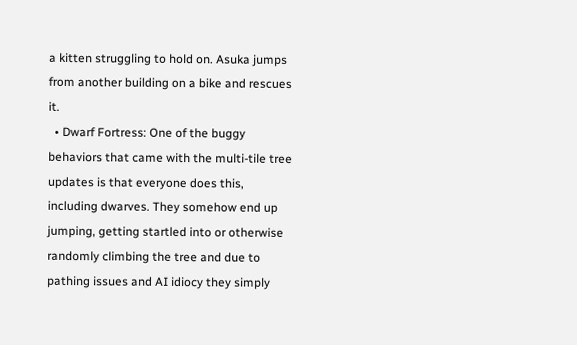a kitten struggling to hold on. Asuka jumps from another building on a bike and rescues it.
  • Dwarf Fortress: One of the buggy behaviors that came with the multi-tile tree updates is that everyone does this, including dwarves. They somehow end up jumping, getting startled into or otherwise randomly climbing the tree and due to pathing issues and AI idiocy they simply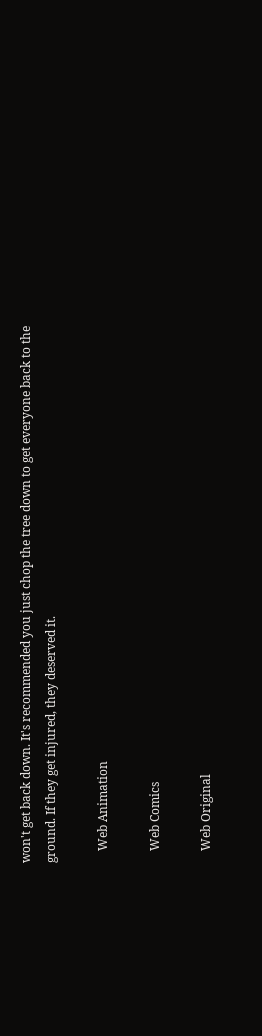won't get back down. It's recommended you just chop the tree down to get everyone back to the ground. If they get injured, they deserved it.

    Web Animation

    Web Comics

    Web Original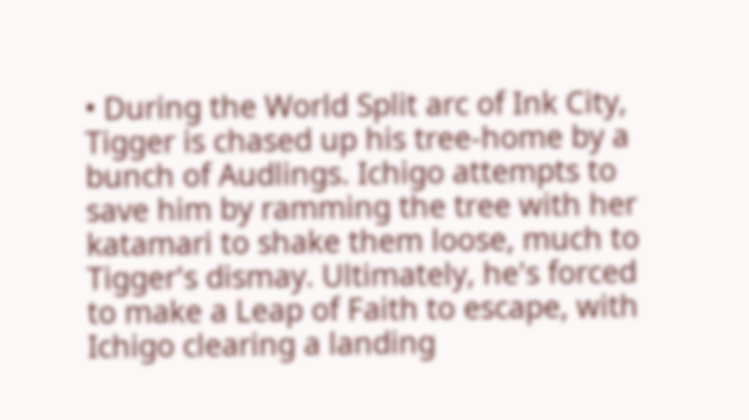• During the World Split arc of Ink City, Tigger is chased up his tree-home by a bunch of Audlings. Ichigo attempts to save him by ramming the tree with her katamari to shake them loose, much to Tigger's dismay. Ultimately, he's forced to make a Leap of Faith to escape, with Ichigo clearing a landing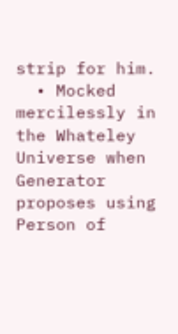strip for him.
  • Mocked mercilessly in the Whateley Universe when Generator proposes using Person of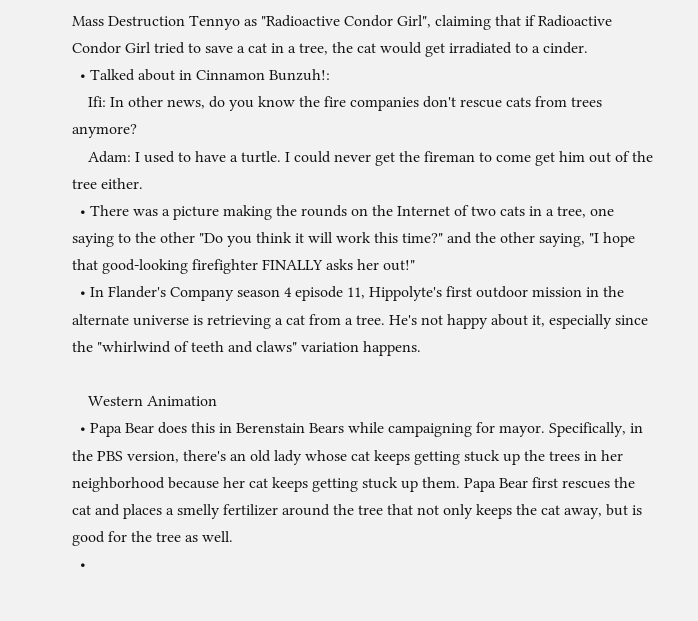Mass Destruction Tennyo as "Radioactive Condor Girl", claiming that if Radioactive Condor Girl tried to save a cat in a tree, the cat would get irradiated to a cinder.
  • Talked about in Cinnamon Bunzuh!:
    Ifi: In other news, do you know the fire companies don't rescue cats from trees anymore?
    Adam: I used to have a turtle. I could never get the fireman to come get him out of the tree either.
  • There was a picture making the rounds on the Internet of two cats in a tree, one saying to the other "Do you think it will work this time?" and the other saying, "I hope that good-looking firefighter FINALLY asks her out!"
  • In Flander's Company season 4 episode 11, Hippolyte's first outdoor mission in the alternate universe is retrieving a cat from a tree. He's not happy about it, especially since the "whirlwind of teeth and claws" variation happens.

    Western Animation
  • Papa Bear does this in Berenstain Bears while campaigning for mayor. Specifically, in the PBS version, there's an old lady whose cat keeps getting stuck up the trees in her neighborhood because her cat keeps getting stuck up them. Papa Bear first rescues the cat and places a smelly fertilizer around the tree that not only keeps the cat away, but is good for the tree as well.
  •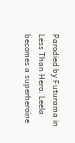Parodied by Futurama in Less Than Hero. Leela becomes a superheroine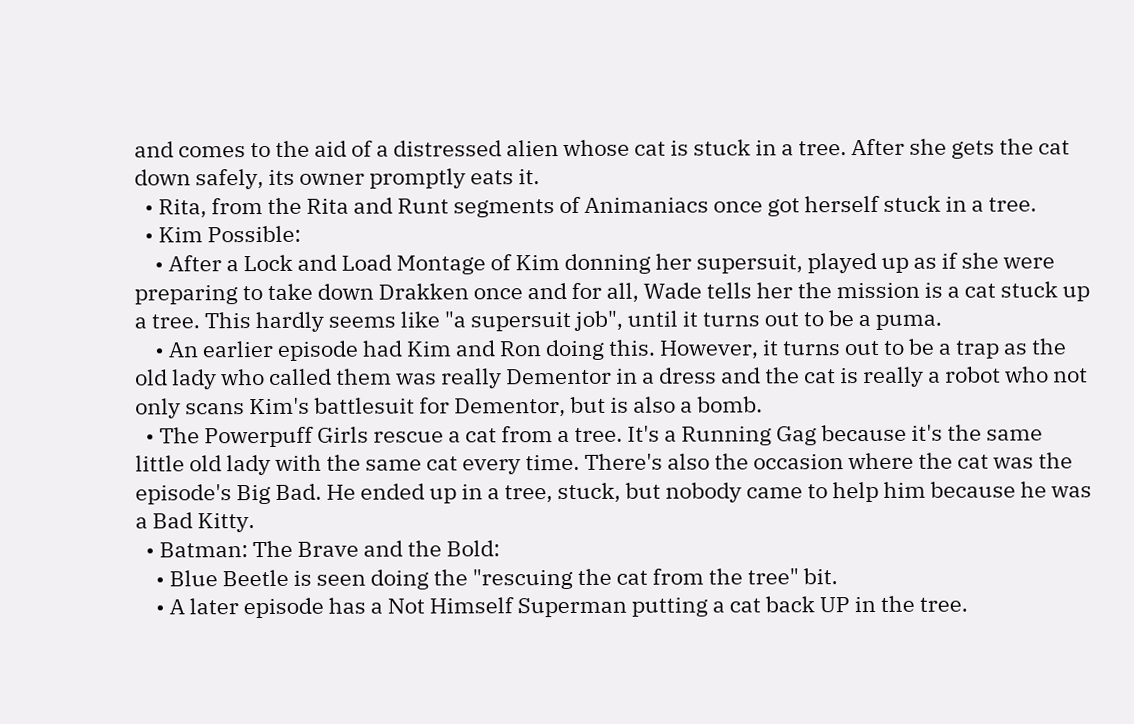and comes to the aid of a distressed alien whose cat is stuck in a tree. After she gets the cat down safely, its owner promptly eats it.
  • Rita, from the Rita and Runt segments of Animaniacs once got herself stuck in a tree.
  • Kim Possible:
    • After a Lock and Load Montage of Kim donning her supersuit, played up as if she were preparing to take down Drakken once and for all, Wade tells her the mission is a cat stuck up a tree. This hardly seems like "a supersuit job", until it turns out to be a puma.
    • An earlier episode had Kim and Ron doing this. However, it turns out to be a trap as the old lady who called them was really Dementor in a dress and the cat is really a robot who not only scans Kim's battlesuit for Dementor, but is also a bomb.
  • The Powerpuff Girls rescue a cat from a tree. It's a Running Gag because it's the same little old lady with the same cat every time. There's also the occasion where the cat was the episode's Big Bad. He ended up in a tree, stuck, but nobody came to help him because he was a Bad Kitty.
  • Batman: The Brave and the Bold:
    • Blue Beetle is seen doing the "rescuing the cat from the tree" bit.
    • A later episode has a Not Himself Superman putting a cat back UP in the tree.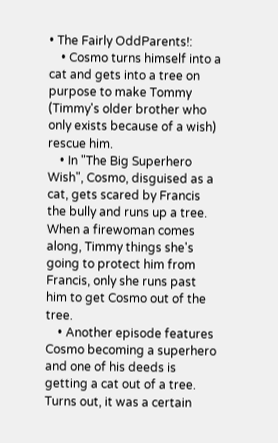• The Fairly OddParents!:
    • Cosmo turns himself into a cat and gets into a tree on purpose to make Tommy (Timmy's older brother who only exists because of a wish) rescue him.
    • In "The Big Superhero Wish", Cosmo, disguised as a cat, gets scared by Francis the bully and runs up a tree. When a firewoman comes along, Timmy things she's going to protect him from Francis, only she runs past him to get Cosmo out of the tree.
    • Another episode features Cosmo becoming a superhero and one of his deeds is getting a cat out of a tree. Turns out, it was a certain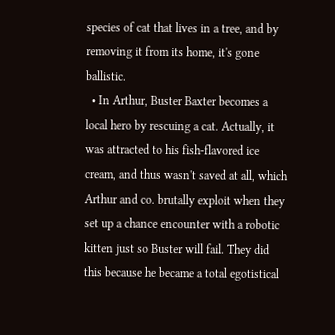species of cat that lives in a tree, and by removing it from its home, it's gone ballistic.
  • In Arthur, Buster Baxter becomes a local hero by rescuing a cat. Actually, it was attracted to his fish-flavored ice cream, and thus wasn't saved at all, which Arthur and co. brutally exploit when they set up a chance encounter with a robotic kitten just so Buster will fail. They did this because he became a total egotistical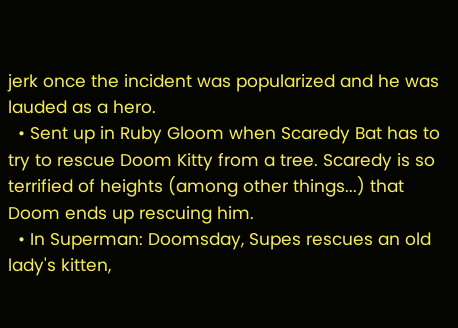jerk once the incident was popularized and he was lauded as a hero.
  • Sent up in Ruby Gloom when Scaredy Bat has to try to rescue Doom Kitty from a tree. Scaredy is so terrified of heights (among other things...) that Doom ends up rescuing him.
  • In Superman: Doomsday, Supes rescues an old lady's kitten,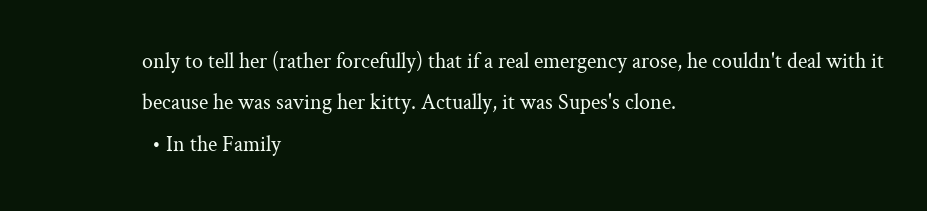only to tell her (rather forcefully) that if a real emergency arose, he couldn't deal with it because he was saving her kitty. Actually, it was Supes's clone.
  • In the Family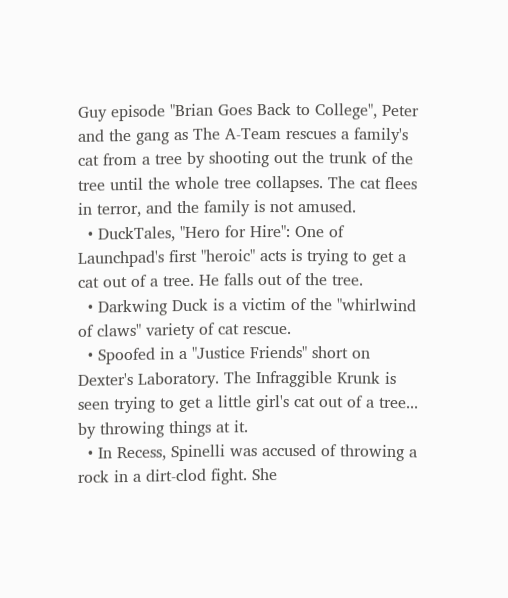Guy episode "Brian Goes Back to College", Peter and the gang as The A-Team rescues a family's cat from a tree by shooting out the trunk of the tree until the whole tree collapses. The cat flees in terror, and the family is not amused.
  • DuckTales, "Hero for Hire": One of Launchpad's first "heroic" acts is trying to get a cat out of a tree. He falls out of the tree.
  • Darkwing Duck is a victim of the "whirlwind of claws" variety of cat rescue.
  • Spoofed in a "Justice Friends" short on Dexter's Laboratory. The Infraggible Krunk is seen trying to get a little girl's cat out of a tree... by throwing things at it.
  • In Recess, Spinelli was accused of throwing a rock in a dirt-clod fight. She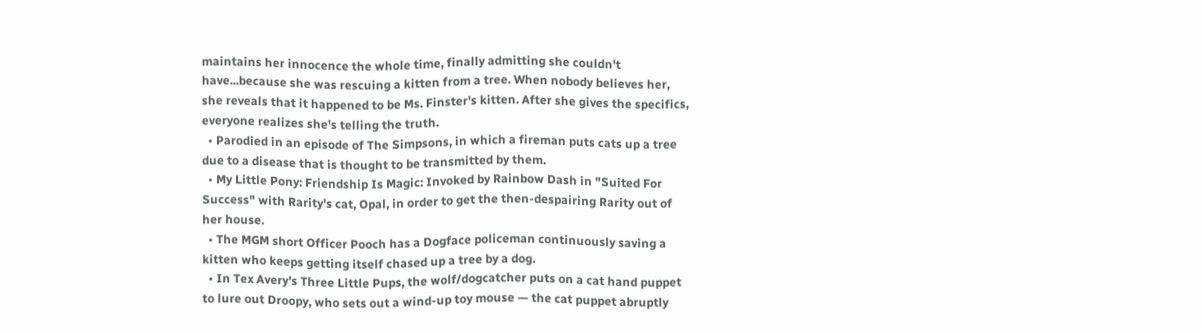maintains her innocence the whole time, finally admitting she couldn't have...because she was rescuing a kitten from a tree. When nobody believes her, she reveals that it happened to be Ms. Finster's kitten. After she gives the specifics, everyone realizes she's telling the truth.
  • Parodied in an episode of The Simpsons, in which a fireman puts cats up a tree due to a disease that is thought to be transmitted by them.
  • My Little Pony: Friendship Is Magic: Invoked by Rainbow Dash in "Suited For Success" with Rarity's cat, Opal, in order to get the then-despairing Rarity out of her house.
  • The MGM short Officer Pooch has a Dogface policeman continuously saving a kitten who keeps getting itself chased up a tree by a dog.
  • In Tex Avery's Three Little Pups, the wolf/dogcatcher puts on a cat hand puppet to lure out Droopy, who sets out a wind-up toy mouse — the cat puppet abruptly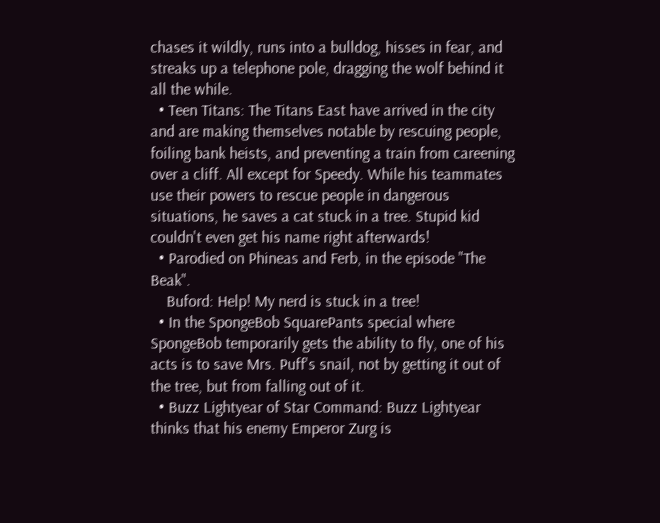chases it wildly, runs into a bulldog, hisses in fear, and streaks up a telephone pole, dragging the wolf behind it all the while.
  • Teen Titans: The Titans East have arrived in the city and are making themselves notable by rescuing people, foiling bank heists, and preventing a train from careening over a cliff. All except for Speedy. While his teammates use their powers to rescue people in dangerous situations, he saves a cat stuck in a tree. Stupid kid couldn't even get his name right afterwards!
  • Parodied on Phineas and Ferb, in the episode "The Beak".
    Buford: Help! My nerd is stuck in a tree!
  • In the SpongeBob SquarePants special where SpongeBob temporarily gets the ability to fly, one of his acts is to save Mrs. Puff's snail, not by getting it out of the tree, but from falling out of it.
  • Buzz Lightyear of Star Command: Buzz Lightyear thinks that his enemy Emperor Zurg is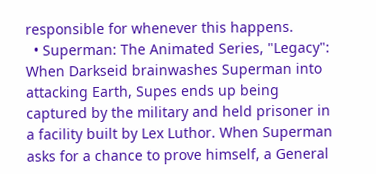responsible for whenever this happens.
  • Superman: The Animated Series, "Legacy": When Darkseid brainwashes Superman into attacking Earth, Supes ends up being captured by the military and held prisoner in a facility built by Lex Luthor. When Superman asks for a chance to prove himself, a General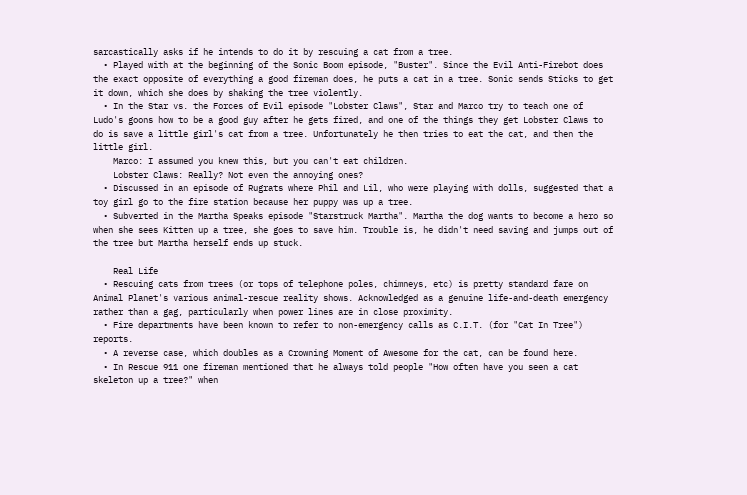sarcastically asks if he intends to do it by rescuing a cat from a tree.
  • Played with at the beginning of the Sonic Boom episode, "Buster". Since the Evil Anti-Firebot does the exact opposite of everything a good fireman does, he puts a cat in a tree. Sonic sends Sticks to get it down, which she does by shaking the tree violently.
  • In the Star vs. the Forces of Evil episode "Lobster Claws", Star and Marco try to teach one of Ludo's goons how to be a good guy after he gets fired, and one of the things they get Lobster Claws to do is save a little girl's cat from a tree. Unfortunately he then tries to eat the cat, and then the little girl.
    Marco: I assumed you knew this, but you can't eat children.
    Lobster Claws: Really? Not even the annoying ones?
  • Discussed in an episode of Rugrats where Phil and Lil, who were playing with dolls, suggested that a toy girl go to the fire station because her puppy was up a tree.
  • Subverted in the Martha Speaks episode "Starstruck Martha". Martha the dog wants to become a hero so when she sees Kitten up a tree, she goes to save him. Trouble is, he didn't need saving and jumps out of the tree but Martha herself ends up stuck.

    Real Life
  • Rescuing cats from trees (or tops of telephone poles, chimneys, etc) is pretty standard fare on Animal Planet's various animal-rescue reality shows. Acknowledged as a genuine life-and-death emergency rather than a gag, particularly when power lines are in close proximity.
  • Fire departments have been known to refer to non-emergency calls as C.I.T. (for "Cat In Tree") reports.
  • A reverse case, which doubles as a Crowning Moment of Awesome for the cat, can be found here.
  • In Rescue 911 one fireman mentioned that he always told people "How often have you seen a cat skeleton up a tree?" when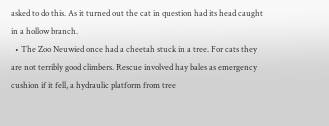asked to do this. As it turned out the cat in question had its head caught in a hollow branch.
  • The Zoo Neuwied once had a cheetah stuck in a tree. For cats they are not terribly good climbers. Rescue involved hay bales as emergency cushion if it fell, a hydraulic platform from tree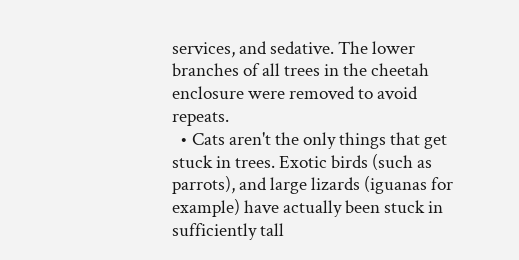services, and sedative. The lower branches of all trees in the cheetah enclosure were removed to avoid repeats.
  • Cats aren't the only things that get stuck in trees. Exotic birds (such as parrots), and large lizards (iguanas for example) have actually been stuck in sufficiently tall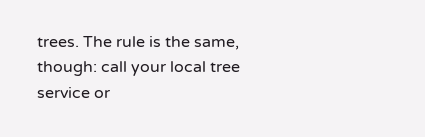trees. The rule is the same, though: call your local tree service or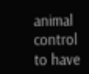animal control to have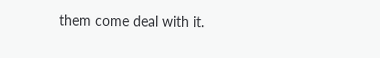them come deal with it.